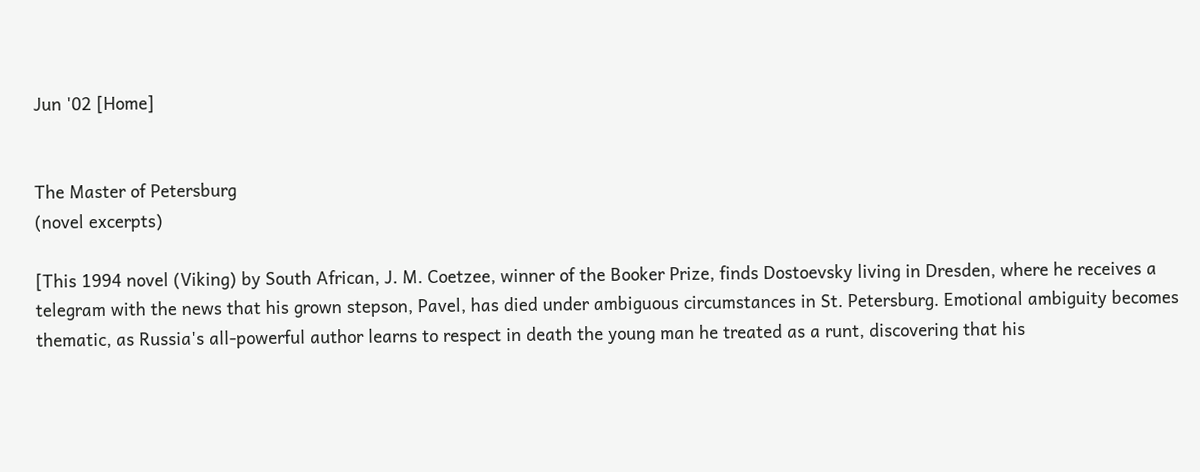Jun '02 [Home]


The Master of Petersburg
(novel excerpts)

[This 1994 novel (Viking) by South African, J. M. Coetzee, winner of the Booker Prize, finds Dostoevsky living in Dresden, where he receives a telegram with the news that his grown stepson, Pavel, has died under ambiguous circumstances in St. Petersburg. Emotional ambiguity becomes thematic, as Russia's all-powerful author learns to respect in death the young man he treated as a runt, discovering that his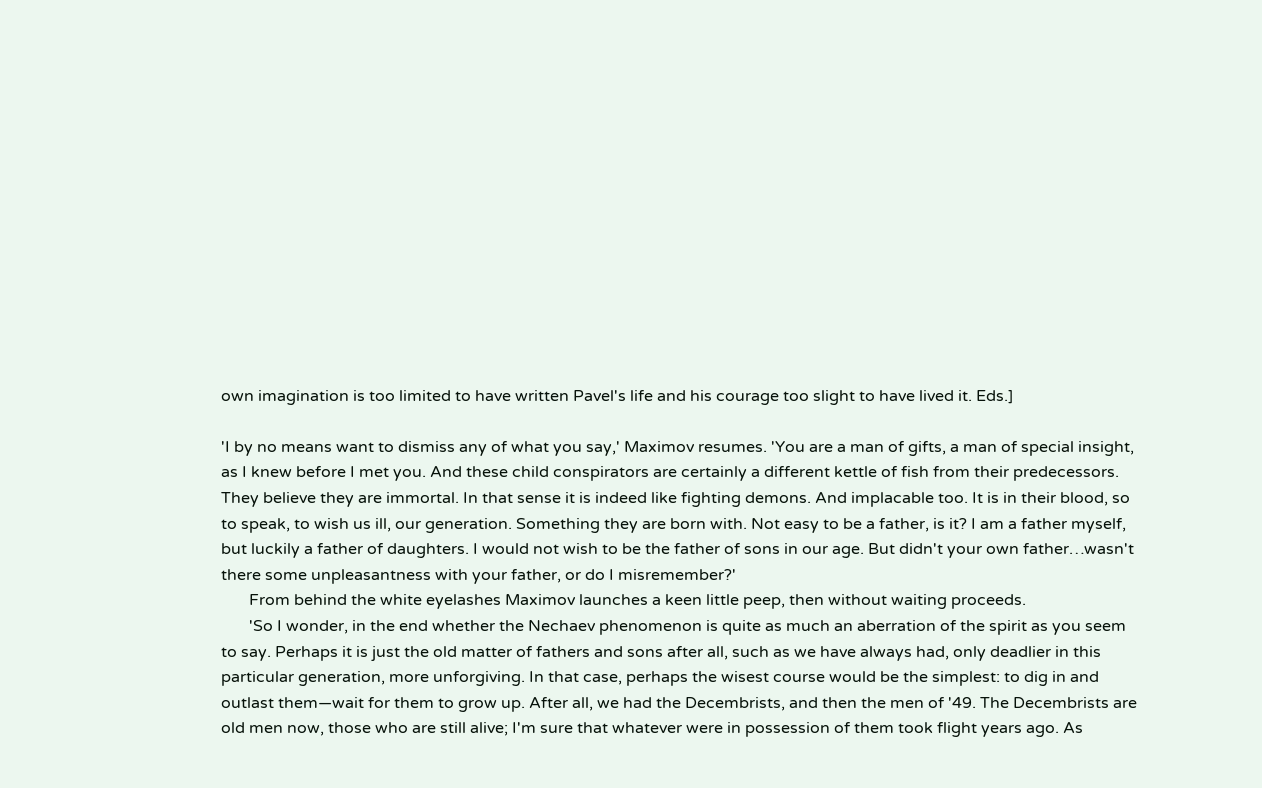own imagination is too limited to have written Pavel's life and his courage too slight to have lived it. Eds.]

'I by no means want to dismiss any of what you say,' Maximov resumes. 'You are a man of gifts, a man of special insight, as I knew before I met you. And these child conspirators are certainly a different kettle of fish from their predecessors. They believe they are immortal. In that sense it is indeed like fighting demons. And implacable too. It is in their blood, so to speak, to wish us ill, our generation. Something they are born with. Not easy to be a father, is it? I am a father myself, but luckily a father of daughters. I would not wish to be the father of sons in our age. But didn't your own father…wasn't there some unpleasantness with your father, or do I misremember?'
       From behind the white eyelashes Maximov launches a keen little peep, then without waiting proceeds.
       'So I wonder, in the end whether the Nechaev phenomenon is quite as much an aberration of the spirit as you seem to say. Perhaps it is just the old matter of fathers and sons after all, such as we have always had, only deadlier in this particular generation, more unforgiving. In that case, perhaps the wisest course would be the simplest: to dig in and outlast them—wait for them to grow up. After all, we had the Decembrists, and then the men of '49. The Decembrists are old men now, those who are still alive; I'm sure that whatever were in possession of them took flight years ago. As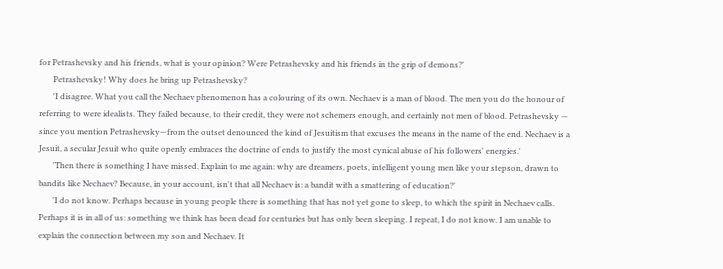for Petrashevsky and his friends, what is your opinion? Were Petrashevsky and his friends in the grip of demons?'
       Petrashevsky! Why does he bring up Petrashevsky?
       'I disagree. What you call the Nechaev phenomenon has a colouring of its own. Nechaev is a man of blood. The men you do the honour of referring to were idealists. They failed because, to their credit, they were not schemers enough, and certainly not men of blood. Petrashevsky — since you mention Petrashevsky—from the outset denounced the kind of Jesuitism that excuses the means in the name of the end. Nechaev is a Jesuit, a secular Jesuit who quite openly embraces the doctrine of ends to justify the most cynical abuse of his followers' energies.'
       'Then there is something I have missed. Explain to me again: why are dreamers, poets, intelligent young men like your stepson, drawn to bandits like Nechaev? Because, in your account, isn't that all Nechaev is: a bandit with a smattering of education?'
       'I do not know. Perhaps because in young people there is something that has not yet gone to sleep, to which the spirit in Nechaev calls. Perhaps it is in all of us: something we think has been dead for centuries but has only been sleeping. I repeat, I do not know. I am unable to explain the connection between my son and Nechaev. It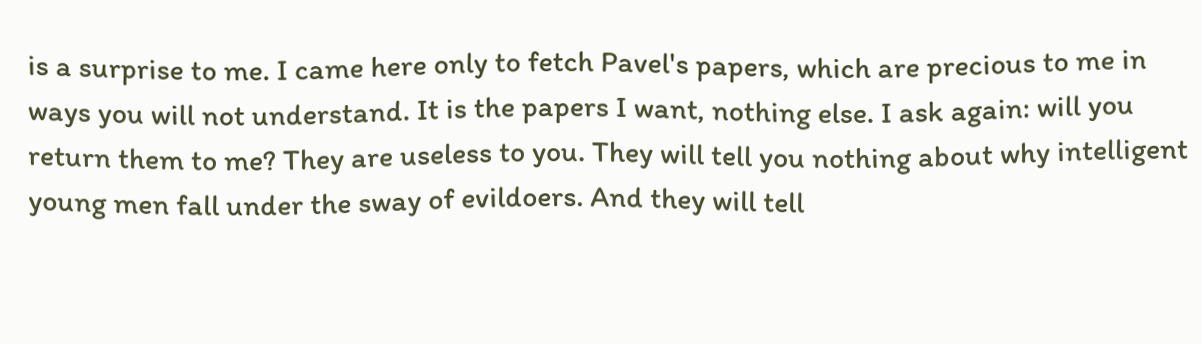is a surprise to me. I came here only to fetch Pavel's papers, which are precious to me in ways you will not understand. It is the papers I want, nothing else. I ask again: will you return them to me? They are useless to you. They will tell you nothing about why intelligent young men fall under the sway of evildoers. And they will tell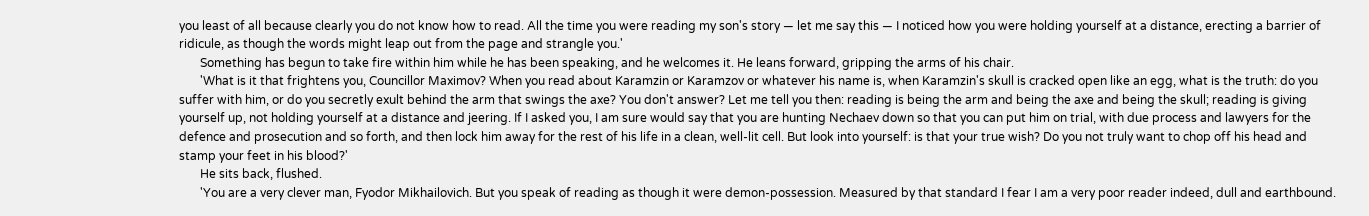you least of all because clearly you do not know how to read. All the time you were reading my son's story — let me say this — I noticed how you were holding yourself at a distance, erecting a barrier of ridicule, as though the words might leap out from the page and strangle you.'
       Something has begun to take fire within him while he has been speaking, and he welcomes it. He leans forward, gripping the arms of his chair.
       'What is it that frightens you, Councillor Maximov? When you read about Karamzin or Karamzov or whatever his name is, when Karamzin's skull is cracked open like an egg, what is the truth: do you suffer with him, or do you secretly exult behind the arm that swings the axe? You don't answer? Let me tell you then: reading is being the arm and being the axe and being the skull; reading is giving yourself up, not holding yourself at a distance and jeering. If I asked you, I am sure would say that you are hunting Nechaev down so that you can put him on trial, with due process and lawyers for the defence and prosecution and so forth, and then lock him away for the rest of his life in a clean, well-lit cell. But look into yourself: is that your true wish? Do you not truly want to chop off his head and stamp your feet in his blood?'
       He sits back, flushed.
       'You are a very clever man, Fyodor Mikhailovich. But you speak of reading as though it were demon-possession. Measured by that standard I fear I am a very poor reader indeed, dull and earthbound.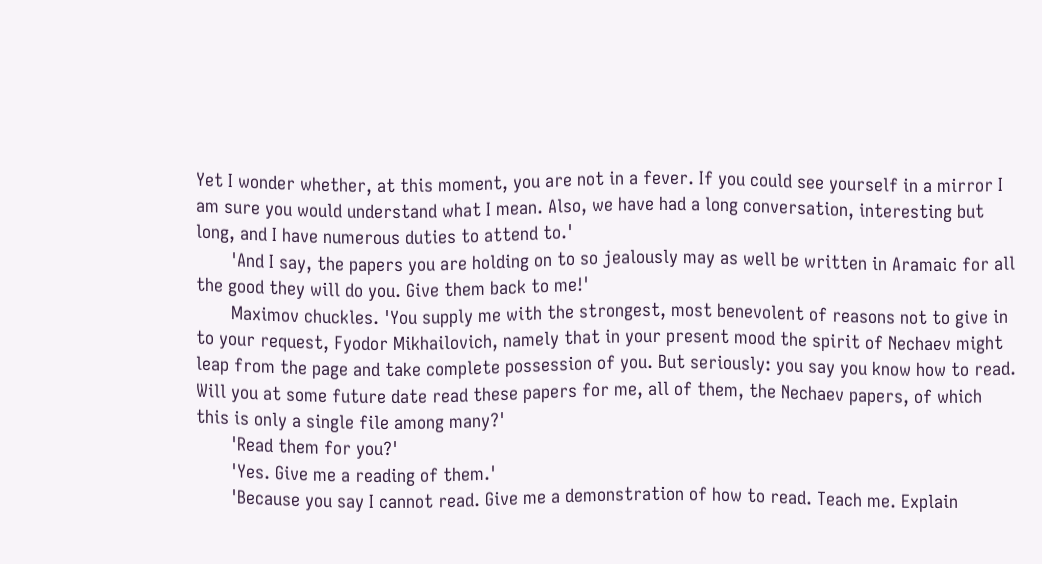Yet I wonder whether, at this moment, you are not in a fever. If you could see yourself in a mirror I am sure you would understand what I mean. Also, we have had a long conversation, interesting but long, and I have numerous duties to attend to.'
       'And I say, the papers you are holding on to so jealously may as well be written in Aramaic for all the good they will do you. Give them back to me!'
       Maximov chuckles. 'You supply me with the strongest, most benevolent of reasons not to give in to your request, Fyodor Mikhailovich, namely that in your present mood the spirit of Nechaev might leap from the page and take complete possession of you. But seriously: you say you know how to read. Will you at some future date read these papers for me, all of them, the Nechaev papers, of which this is only a single file among many?'
       'Read them for you?'
       'Yes. Give me a reading of them.'
       'Because you say I cannot read. Give me a demonstration of how to read. Teach me. Explain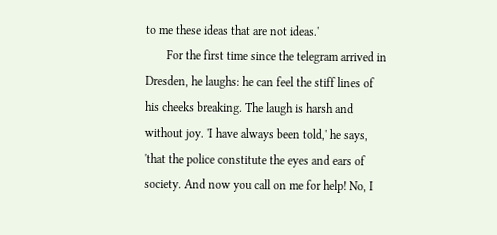to me these ideas that are not ideas.'
       For the first time since the telegram arrived in Dresden, he laughs: he can feel the stiff lines of his cheeks breaking. The laugh is harsh and without joy. 'I have always been told,' he says, 'that the police constitute the eyes and ears of society. And now you call on me for help! No, I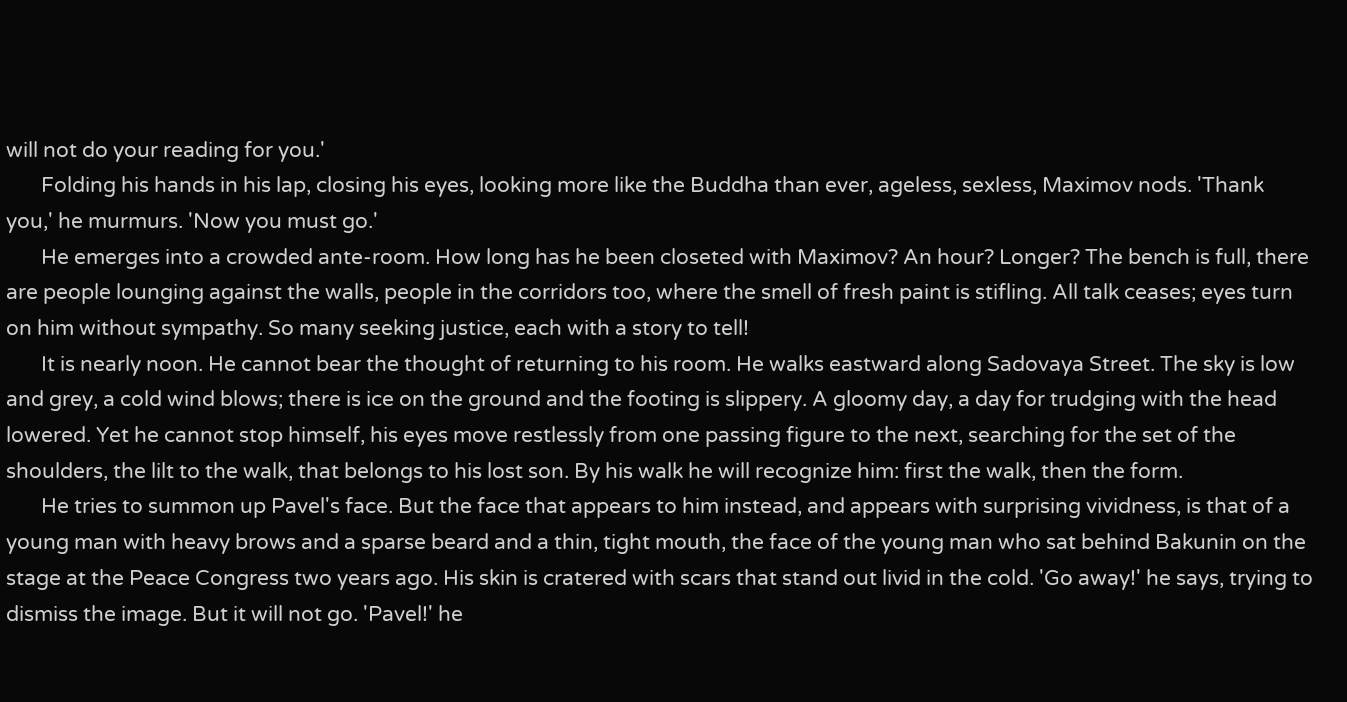will not do your reading for you.'
       Folding his hands in his lap, closing his eyes, looking more like the Buddha than ever, ageless, sexless, Maximov nods. 'Thank you,' he murmurs. 'Now you must go.'
       He emerges into a crowded ante-room. How long has he been closeted with Maximov? An hour? Longer? The bench is full, there are people lounging against the walls, people in the corridors too, where the smell of fresh paint is stifling. All talk ceases; eyes turn on him without sympathy. So many seeking justice, each with a story to tell!
       It is nearly noon. He cannot bear the thought of returning to his room. He walks eastward along Sadovaya Street. The sky is low and grey, a cold wind blows; there is ice on the ground and the footing is slippery. A gloomy day, a day for trudging with the head lowered. Yet he cannot stop himself, his eyes move restlessly from one passing figure to the next, searching for the set of the shoulders, the lilt to the walk, that belongs to his lost son. By his walk he will recognize him: first the walk, then the form.
       He tries to summon up Pavel's face. But the face that appears to him instead, and appears with surprising vividness, is that of a young man with heavy brows and a sparse beard and a thin, tight mouth, the face of the young man who sat behind Bakunin on the stage at the Peace Congress two years ago. His skin is cratered with scars that stand out livid in the cold. 'Go away!' he says, trying to dismiss the image. But it will not go. 'Pavel!' he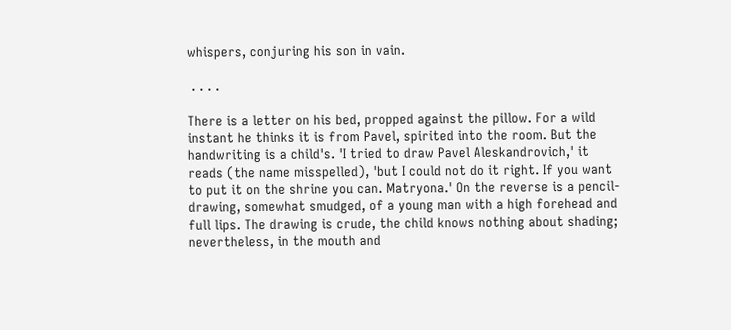whispers, conjuring his son in vain.

 . . . .

There is a letter on his bed, propped against the pillow. For a wild instant he thinks it is from Pavel, spirited into the room. But the handwriting is a child's. 'I tried to draw Pavel Aleskandrovich,' it reads (the name misspelled), 'but I could not do it right. If you want to put it on the shrine you can. Matryona.' On the reverse is a pencil-drawing, somewhat smudged, of a young man with a high forehead and full lips. The drawing is crude, the child knows nothing about shading; nevertheless, in the mouth and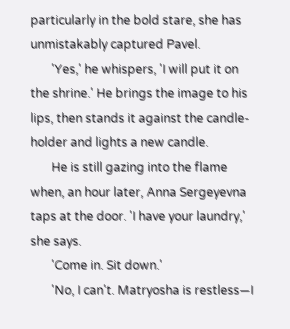particularly in the bold stare, she has unmistakably captured Pavel.
       'Yes,' he whispers, 'I will put it on the shrine.' He brings the image to his lips, then stands it against the candle-holder and lights a new candle.
       He is still gazing into the flame when, an hour later, Anna Sergeyevna taps at the door. 'I have your laundry,' she says.
       'Come in. Sit down.'
       'No, I can't. Matryosha is restless—I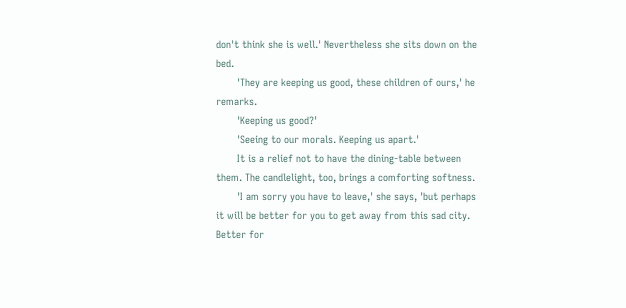don't think she is well.' Nevertheless she sits down on the bed.
       'They are keeping us good, these children of ours,' he remarks.
       'Keeping us good?'
       'Seeing to our morals. Keeping us apart.'
       It is a relief not to have the dining-table between them. The candlelight, too, brings a comforting softness.
       'I am sorry you have to leave,' she says, 'but perhaps it will be better for you to get away from this sad city. Better for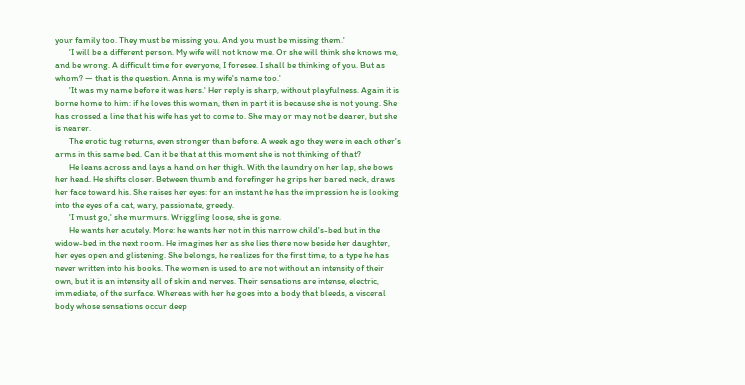your family too. They must be missing you. And you must be missing them.'
       'I will be a different person. My wife will not know me. Or she will think she knows me, and be wrong. A difficult time for everyone, I foresee. I shall be thinking of you. But as whom? — that is the question. Anna is my wife's name too.'
       'It was my name before it was hers.' Her reply is sharp, without playfulness. Again it is borne home to him: if he loves this woman, then in part it is because she is not young. She has crossed a line that his wife has yet to come to. She may or may not be dearer, but she is nearer.
       The erotic tug returns, even stronger than before. A week ago they were in each other's arms in this same bed. Can it be that at this moment she is not thinking of that?
       He leans across and lays a hand on her thigh. With the laundry on her lap, she bows her head. He shifts closer. Between thumb and forefinger he grips her bared neck, draws her face toward his. She raises her eyes: for an instant he has the impression he is looking into the eyes of a cat, wary, passionate, greedy.
       'I must go,' she murmurs. Wriggling loose, she is gone.
       He wants her acutely. More: he wants her not in this narrow child's-bed but in the widow-bed in the next room. He imagines her as she lies there now beside her daughter, her eyes open and glistening. She belongs, he realizes for the first time, to a type he has never written into his books. The women is used to are not without an intensity of their own, but it is an intensity all of skin and nerves. Their sensations are intense, electric, immediate, of the surface. Whereas with her he goes into a body that bleeds, a visceral body whose sensations occur deep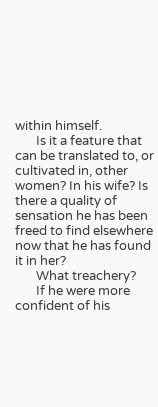within himself.
       Is it a feature that can be translated to, or cultivated in, other women? In his wife? Is there a quality of sensation he has been freed to find elsewhere now that he has found it in her?
       What treachery?
       If he were more confident of his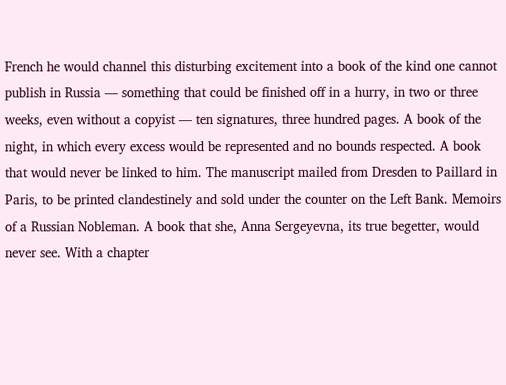French he would channel this disturbing excitement into a book of the kind one cannot publish in Russia — something that could be finished off in a hurry, in two or three weeks, even without a copyist — ten signatures, three hundred pages. A book of the night, in which every excess would be represented and no bounds respected. A book that would never be linked to him. The manuscript mailed from Dresden to Paillard in Paris, to be printed clandestinely and sold under the counter on the Left Bank. Memoirs of a Russian Nobleman. A book that she, Anna Sergeyevna, its true begetter, would never see. With a chapter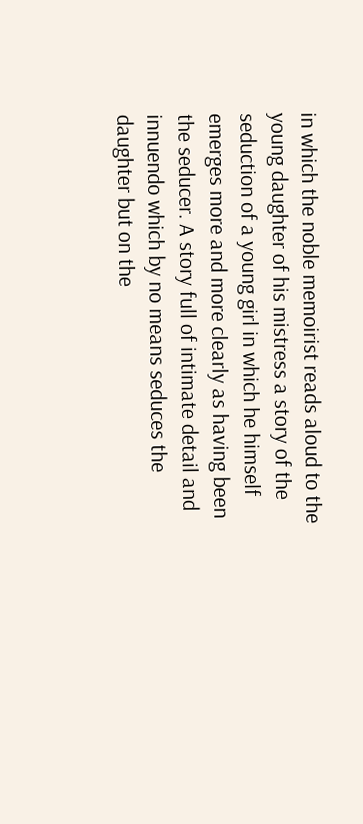in which the noble memoirist reads aloud to the young daughter of his mistress a story of the seduction of a young girl in which he himself emerges more and more clearly as having been the seducer. A story full of intimate detail and innuendo which by no means seduces the daughter but on the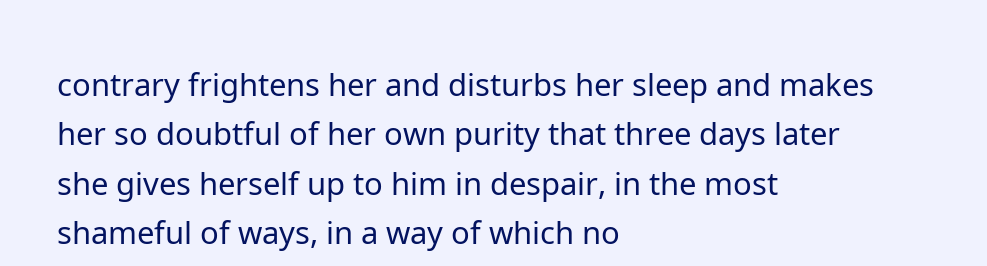contrary frightens her and disturbs her sleep and makes her so doubtful of her own purity that three days later she gives herself up to him in despair, in the most shameful of ways, in a way of which no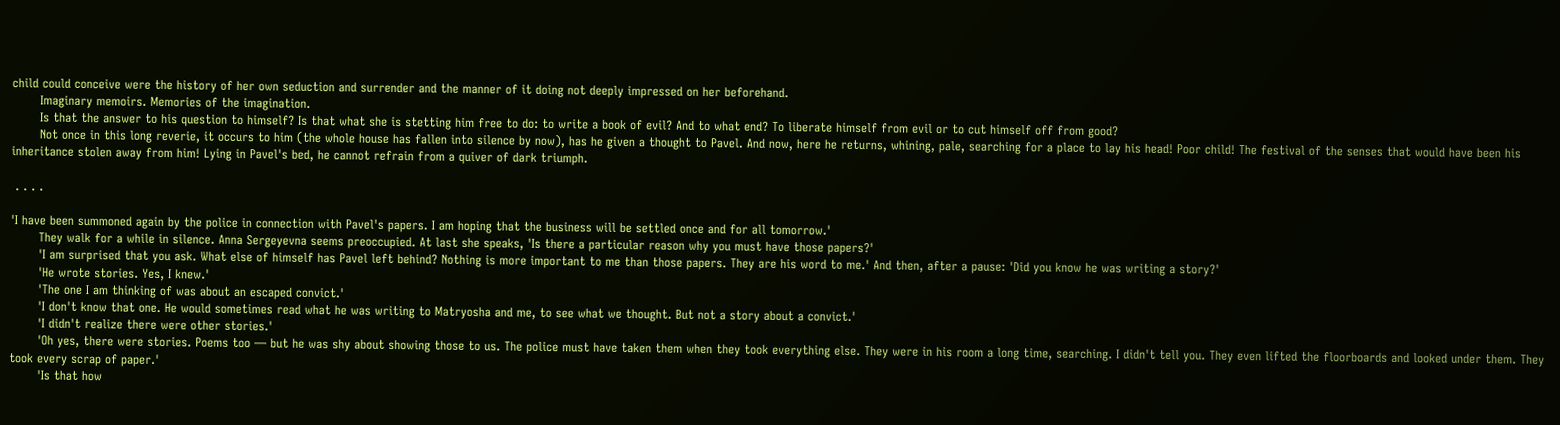child could conceive were the history of her own seduction and surrender and the manner of it doing not deeply impressed on her beforehand.
       Imaginary memoirs. Memories of the imagination.
       Is that the answer to his question to himself? Is that what she is stetting him free to do: to write a book of evil? And to what end? To liberate himself from evil or to cut himself off from good?
       Not once in this long reverie, it occurs to him (the whole house has fallen into silence by now), has he given a thought to Pavel. And now, here he returns, whining, pale, searching for a place to lay his head! Poor child! The festival of the senses that would have been his inheritance stolen away from him! Lying in Pavel's bed, he cannot refrain from a quiver of dark triumph.

 . . . .

'I have been summoned again by the police in connection with Pavel's papers. I am hoping that the business will be settled once and for all tomorrow.'
       They walk for a while in silence. Anna Sergeyevna seems preoccupied. At last she speaks, 'Is there a particular reason why you must have those papers?'
       'I am surprised that you ask. What else of himself has Pavel left behind? Nothing is more important to me than those papers. They are his word to me.' And then, after a pause: 'Did you know he was writing a story?'
       'He wrote stories. Yes, I knew.'
       'The one I am thinking of was about an escaped convict.'
       'I don't know that one. He would sometimes read what he was writing to Matryosha and me, to see what we thought. But not a story about a convict.'
       'I didn't realize there were other stories.'
       'Oh yes, there were stories. Poems too — but he was shy about showing those to us. The police must have taken them when they took everything else. They were in his room a long time, searching. I didn't tell you. They even lifted the floorboards and looked under them. They took every scrap of paper.'
       'Is that how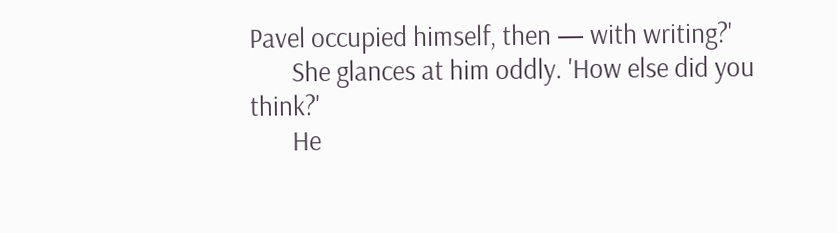Pavel occupied himself, then — with writing?'
       She glances at him oddly. 'How else did you think?'
       He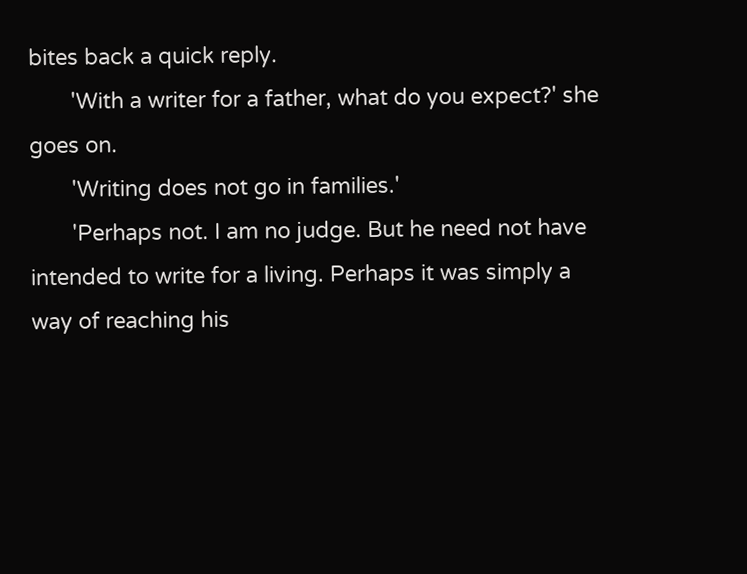bites back a quick reply.
       'With a writer for a father, what do you expect?' she goes on.
       'Writing does not go in families.'
       'Perhaps not. I am no judge. But he need not have intended to write for a living. Perhaps it was simply a way of reaching his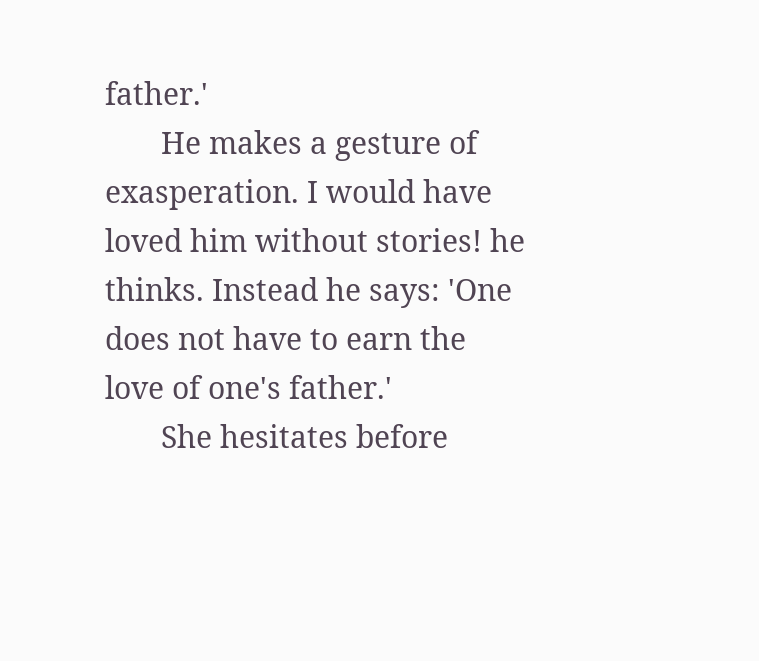father.'
       He makes a gesture of exasperation. I would have loved him without stories! he thinks. Instead he says: 'One does not have to earn the love of one's father.'
       She hesitates before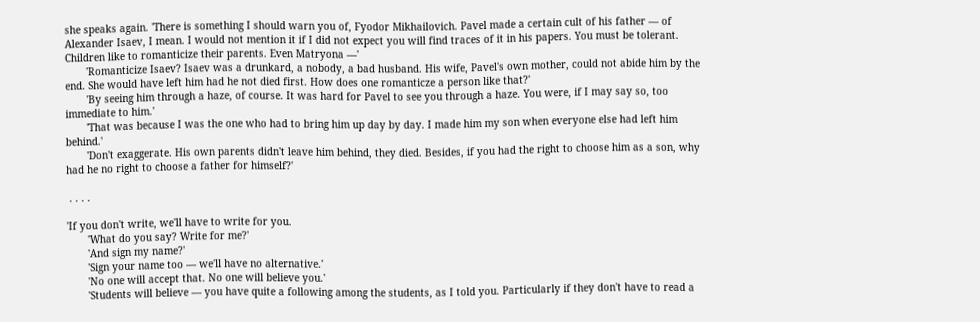she speaks again. 'There is something I should warn you of, Fyodor Mikhailovich. Pavel made a certain cult of his father — of Alexander Isaev, I mean. I would not mention it if I did not expect you will find traces of it in his papers. You must be tolerant. Children like to romanticize their parents. Even Matryona —'
       'Romanticize Isaev? Isaev was a drunkard, a nobody, a bad husband. His wife, Pavel's own mother, could not abide him by the end. She would have left him had he not died first. How does one romanticze a person like that?'
       'By seeing him through a haze, of course. It was hard for Pavel to see you through a haze. You were, if I may say so, too immediate to him.'
       'That was because I was the one who had to bring him up day by day. I made him my son when everyone else had left him behind.'
       'Don't exaggerate. His own parents didn't leave him behind, they died. Besides, if you had the right to choose him as a son, why had he no right to choose a father for himself?'

 . . . .

'If you don't write, we'll have to write for you.
       'What do you say? Write for me?'
       'And sign my name?'
       'Sign your name too — we'll have no alternative.'
       'No one will accept that. No one will believe you.'
       'Students will believe — you have quite a following among the students, as I told you. Particularly if they don't have to read a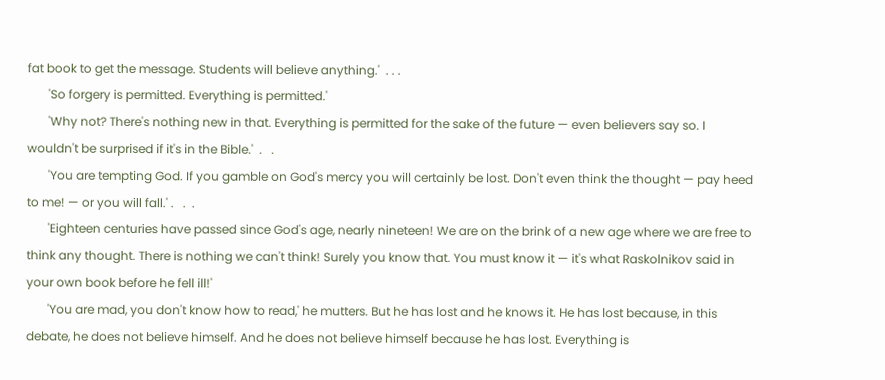fat book to get the message. Students will believe anything.'  . . .
       'So forgery is permitted. Everything is permitted.'
       'Why not? There's nothing new in that. Everything is permitted for the sake of the future — even believers say so. I wouldn't be surprised if it's in the Bible.'  .   .
       'You are tempting God. If you gamble on God's mercy you will certainly be lost. Don't even think the thought — pay heed to me! — or you will fall.' .   .  .
       'Eighteen centuries have passed since God's age, nearly nineteen! We are on the brink of a new age where we are free to think any thought. There is nothing we can't think! Surely you know that. You must know it — it's what Raskolnikov said in your own book before he fell ill!'
       'You are mad, you don't know how to read,' he mutters. But he has lost and he knows it. He has lost because, in this debate, he does not believe himself. And he does not believe himself because he has lost. Everything is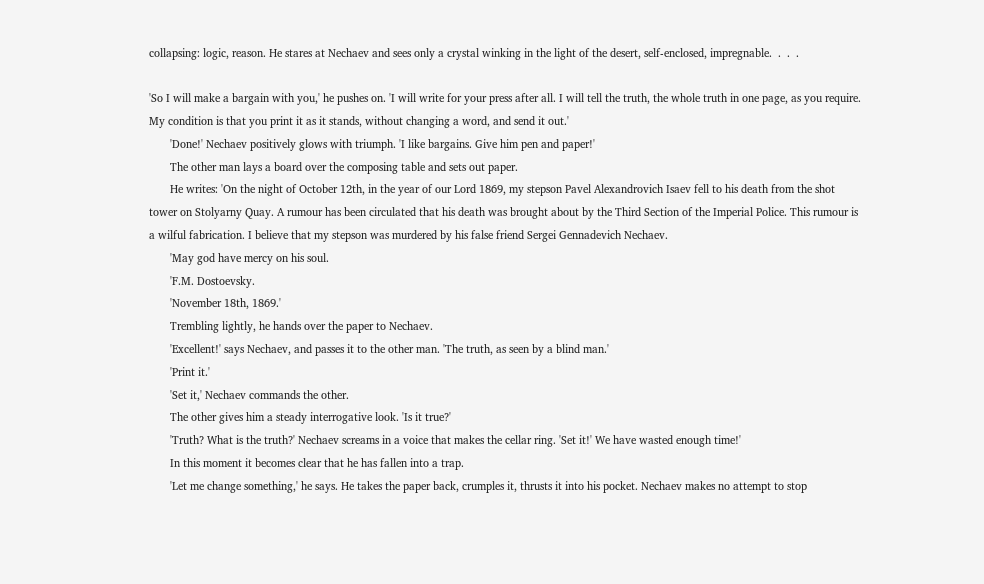collapsing: logic, reason. He stares at Nechaev and sees only a crystal winking in the light of the desert, self-enclosed, impregnable.  .  .  .

'So I will make a bargain with you,' he pushes on. 'I will write for your press after all. I will tell the truth, the whole truth in one page, as you require. My condition is that you print it as it stands, without changing a word, and send it out.'
       'Done!' Nechaev positively glows with triumph. 'I like bargains. Give him pen and paper!'
       The other man lays a board over the composing table and sets out paper.
       He writes: 'On the night of October 12th, in the year of our Lord 1869, my stepson Pavel Alexandrovich Isaev fell to his death from the shot tower on Stolyarny Quay. A rumour has been circulated that his death was brought about by the Third Section of the Imperial Police. This rumour is a wilful fabrication. I believe that my stepson was murdered by his false friend Sergei Gennadevich Nechaev.
       'May god have mercy on his soul.
       'F.M. Dostoevsky.
       'November 18th, 1869.'
       Trembling lightly, he hands over the paper to Nechaev.
       'Excellent!' says Nechaev, and passes it to the other man. 'The truth, as seen by a blind man.'
       'Print it.'
       'Set it,' Nechaev commands the other.
       The other gives him a steady interrogative look. 'Is it true?'
       'Truth? What is the truth?' Nechaev screams in a voice that makes the cellar ring. 'Set it!' We have wasted enough time!'
       In this moment it becomes clear that he has fallen into a trap.
       'Let me change something,' he says. He takes the paper back, crumples it, thrusts it into his pocket. Nechaev makes no attempt to stop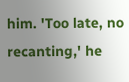him. 'Too late, no recanting,' he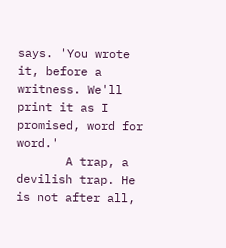says. 'You wrote it, before a writness. We'll print it as I promised, word for word.'
       A trap, a devilish trap. He is not after all,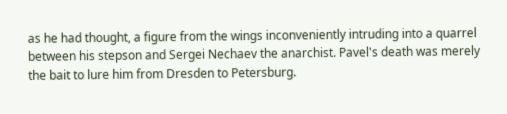as he had thought, a figure from the wings inconveniently intruding into a quarrel between his stepson and Sergei Nechaev the anarchist. Pavel's death was merely the bait to lure him from Dresden to Petersburg.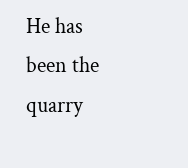He has been the quarry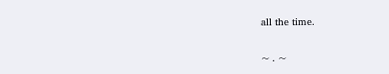all the time.

~ . ~